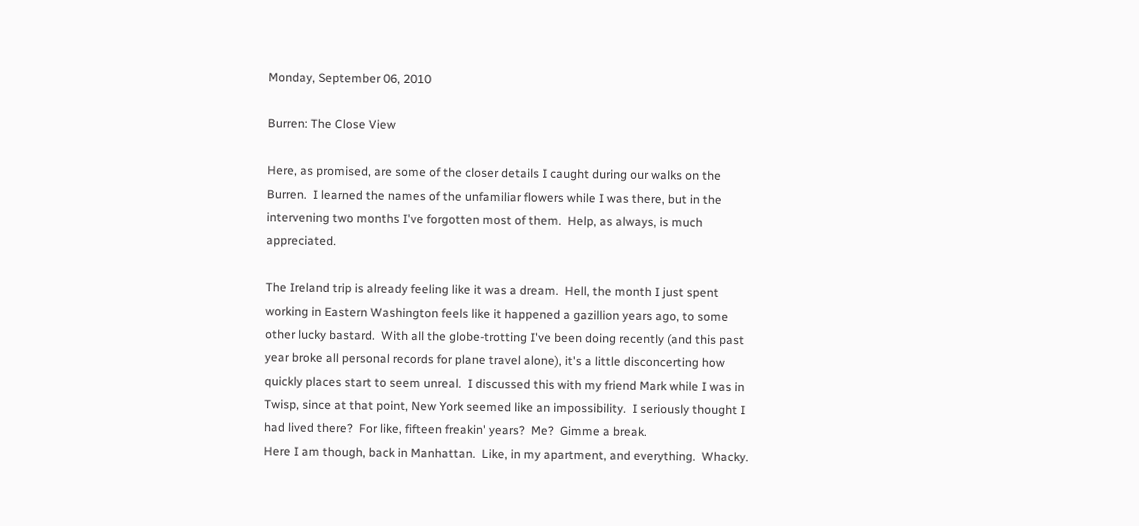Monday, September 06, 2010

Burren: The Close View

Here, as promised, are some of the closer details I caught during our walks on the Burren.  I learned the names of the unfamiliar flowers while I was there, but in the intervening two months I've forgotten most of them.  Help, as always, is much appreciated.

The Ireland trip is already feeling like it was a dream.  Hell, the month I just spent working in Eastern Washington feels like it happened a gazillion years ago, to some other lucky bastard.  With all the globe-trotting I've been doing recently (and this past year broke all personal records for plane travel alone), it's a little disconcerting how quickly places start to seem unreal.  I discussed this with my friend Mark while I was in Twisp, since at that point, New York seemed like an impossibility.  I seriously thought I had lived there?  For like, fifteen freakin' years?  Me?  Gimme a break.
Here I am though, back in Manhattan.  Like, in my apartment, and everything.  Whacky.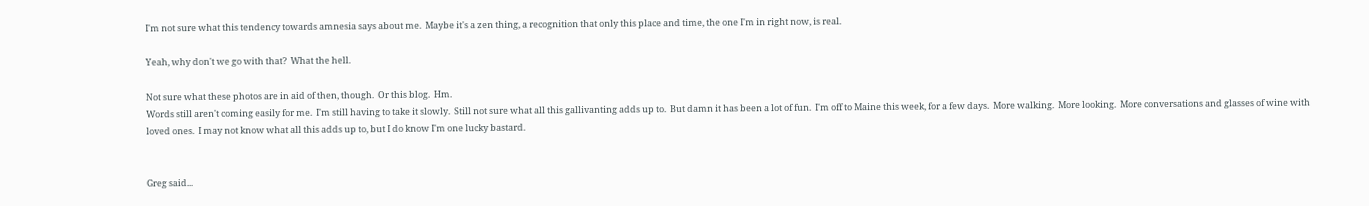I'm not sure what this tendency towards amnesia says about me.  Maybe it's a zen thing, a recognition that only this place and time, the one I'm in right now, is real.

Yeah, why don't we go with that?  What the hell.

Not sure what these photos are in aid of then, though.  Or this blog.  Hm.
Words still aren't coming easily for me.  I'm still having to take it slowly.  Still not sure what all this gallivanting adds up to.  But damn it has been a lot of fun.  I'm off to Maine this week, for a few days.  More walking.  More looking.  More conversations and glasses of wine with loved ones.  I may not know what all this adds up to, but I do know I'm one lucky bastard.


Greg said...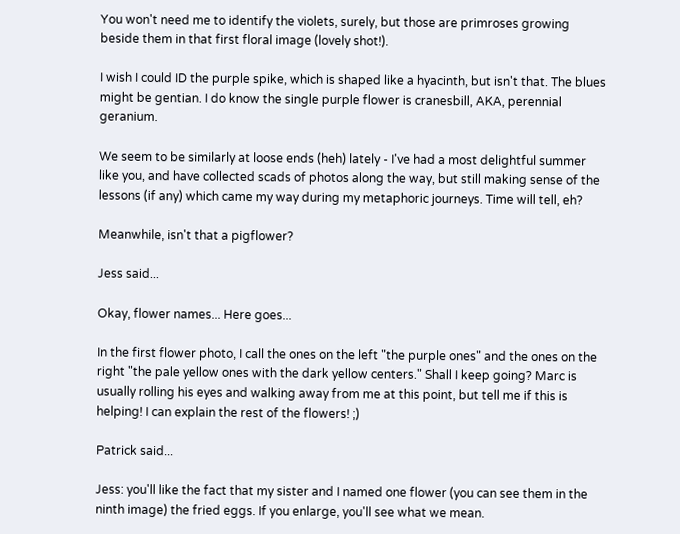You won't need me to identify the violets, surely, but those are primroses growing beside them in that first floral image (lovely shot!).

I wish I could ID the purple spike, which is shaped like a hyacinth, but isn't that. The blues might be gentian. I do know the single purple flower is cranesbill, AKA, perennial geranium.

We seem to be similarly at loose ends (heh) lately - I've had a most delightful summer like you, and have collected scads of photos along the way, but still making sense of the lessons (if any) which came my way during my metaphoric journeys. Time will tell, eh?

Meanwhile, isn't that a pigflower?

Jess said...

Okay, flower names... Here goes...

In the first flower photo, I call the ones on the left "the purple ones" and the ones on the right "the pale yellow ones with the dark yellow centers." Shall I keep going? Marc is usually rolling his eyes and walking away from me at this point, but tell me if this is helping! I can explain the rest of the flowers! ;)

Patrick said...

Jess: you'll like the fact that my sister and I named one flower (you can see them in the ninth image) the fried eggs. If you enlarge, you'll see what we mean.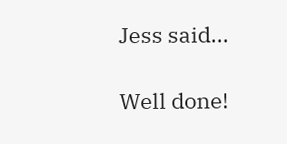Jess said...

Well done!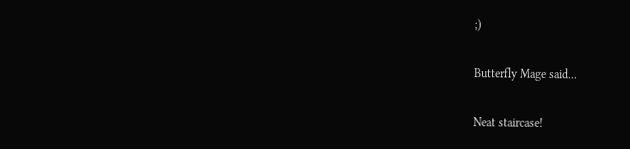;)

Butterfly Mage said...

Neat staircase!